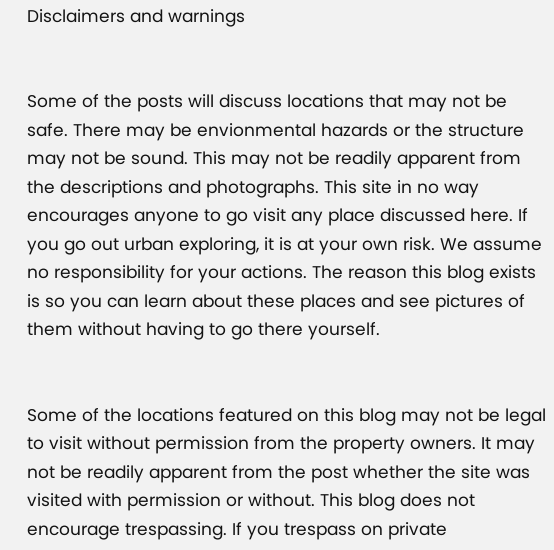Disclaimers and warnings


Some of the posts will discuss locations that may not be safe. There may be envionmental hazards or the structure may not be sound. This may not be readily apparent from the descriptions and photographs. This site in no way encourages anyone to go visit any place discussed here. If you go out urban exploring, it is at your own risk. We assume no responsibility for your actions. The reason this blog exists is so you can learn about these places and see pictures of them without having to go there yourself.


Some of the locations featured on this blog may not be legal to visit without permission from the property owners. It may not be readily apparent from the post whether the site was visited with permission or without. This blog does not encourage trespassing. If you trespass on private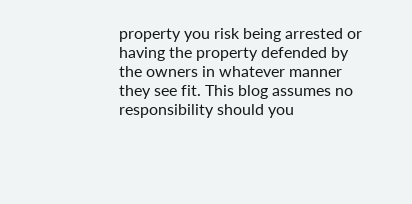property you risk being arrested or having the property defended by the owners in whatever manner they see fit. This blog assumes no responsibility should you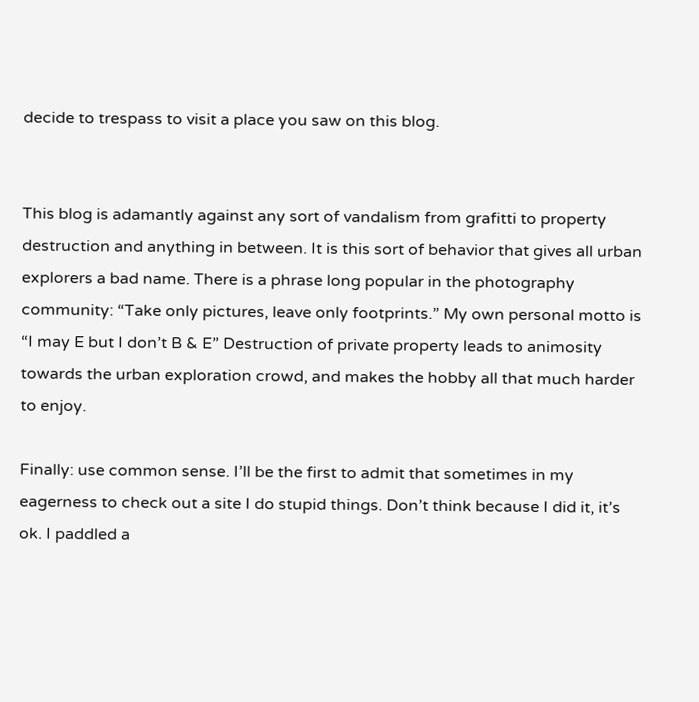decide to trespass to visit a place you saw on this blog.


This blog is adamantly against any sort of vandalism from grafitti to property destruction and anything in between. It is this sort of behavior that gives all urban explorers a bad name. There is a phrase long popular in the photography community: “Take only pictures, leave only footprints.” My own personal motto is “I may E but I don’t B & E” Destruction of private property leads to animosity towards the urban exploration crowd, and makes the hobby all that much harder to enjoy.

Finally: use common sense. I’ll be the first to admit that sometimes in my eagerness to check out a site I do stupid things. Don’t think because I did it, it’s ok. I paddled a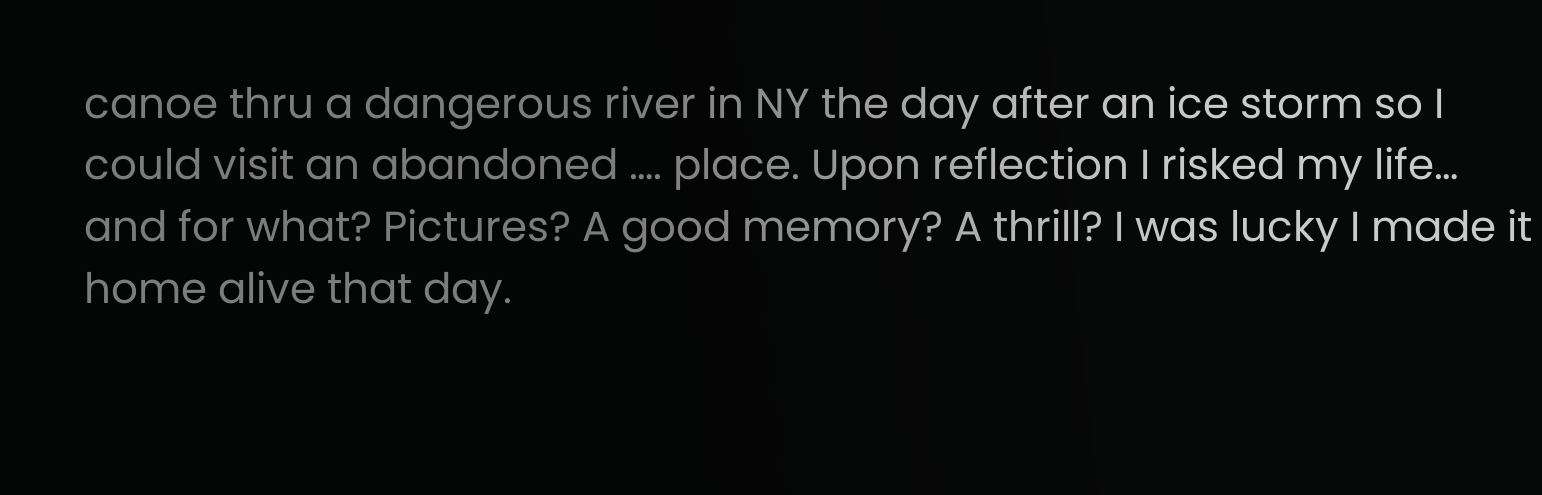canoe thru a dangerous river in NY the day after an ice storm so I could visit an abandoned …. place. Upon reflection I risked my life… and for what? Pictures? A good memory? A thrill? I was lucky I made it home alive that day.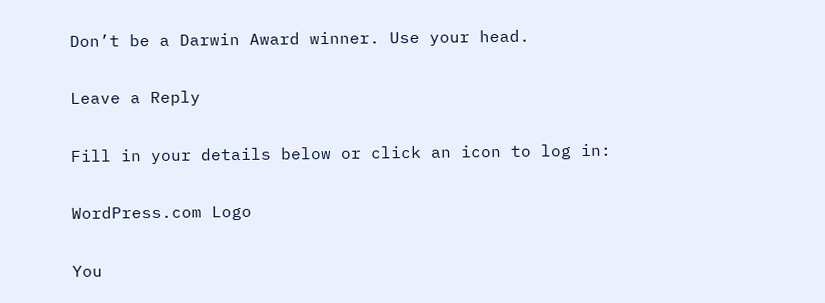Don’t be a Darwin Award winner. Use your head.

Leave a Reply

Fill in your details below or click an icon to log in:

WordPress.com Logo

You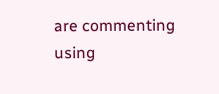are commenting using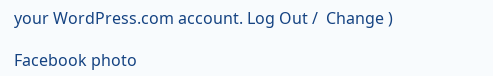your WordPress.com account. Log Out /  Change )

Facebook photo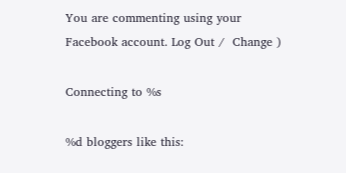You are commenting using your Facebook account. Log Out /  Change )

Connecting to %s

%d bloggers like this: